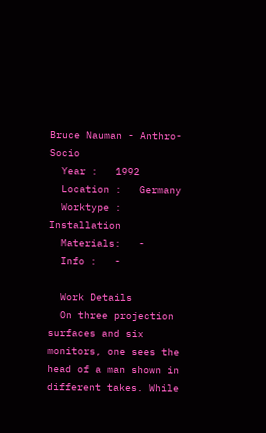Bruce Nauman - Anthro-Socio
  Year :   1992
  Location :   Germany
  Worktype :   Installation
  Materials:   -
  Info :   -

  Work Details
  On three projection surfaces and six monitors, one sees the head of a man shown in different takes. While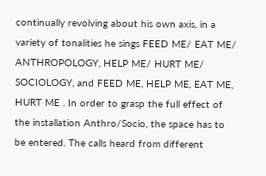continually revolving about his own axis, in a variety of tonalities he sings FEED ME/ EAT ME/ ANTHROPOLOGY, HELP ME/ HURT ME/ SOCIOLOGY, and FEED ME, HELP ME, EAT ME, HURT ME . In order to grasp the full effect of the installation Anthro/Socio, the space has to be entered. The calls heard from different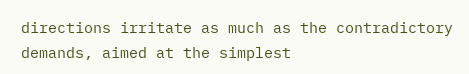directions irritate as much as the contradictory demands, aimed at the simplest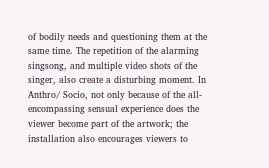of bodily needs and questioning them at the same time. The repetition of the alarming singsong, and multiple video shots of the singer, also create a disturbing moment. In Anthro/ Socio, not only because of the all-encompassing sensual experience does the viewer become part of the artwork; the installation also encourages viewers to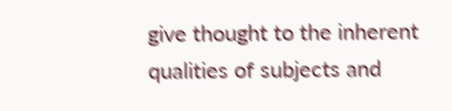give thought to the inherent qualities of subjects and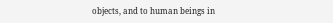objects, and to human beings in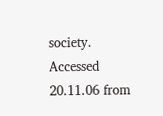society. Accessed 20.11.06 from